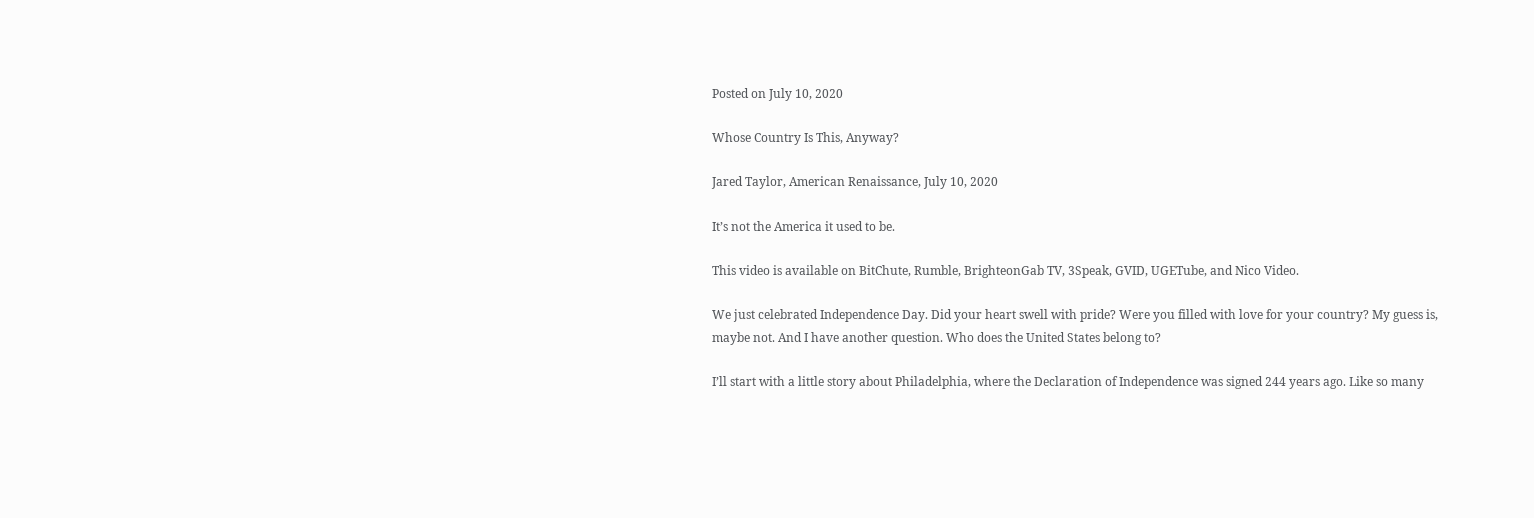Posted on July 10, 2020

Whose Country Is This, Anyway?

Jared Taylor, American Renaissance, July 10, 2020

It’s not the America it used to be.

This video is available on BitChute, Rumble, BrighteonGab TV, 3Speak, GVID, UGETube, and Nico Video.

We just celebrated Independence Day. Did your heart swell with pride? Were you filled with love for your country? My guess is, maybe not. And I have another question. Who does the United States belong to?

I’ll start with a little story about Philadelphia, where the Declaration of Independence was signed 244 years ago. Like so many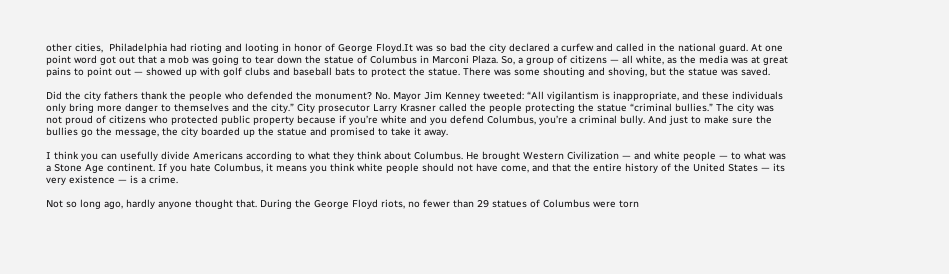other cities,  Philadelphia had rioting and looting in honor of George Floyd.It was so bad the city declared a curfew and called in the national guard. At one point word got out that a mob was going to tear down the statue of Columbus in Marconi Plaza. So, a group of citizens — all white, as the media was at great pains to point out — showed up with golf clubs and baseball bats to protect the statue. There was some shouting and shoving, but the statue was saved.

Did the city fathers thank the people who defended the monument? No. Mayor Jim Kenney tweeted: “All vigilantism is inappropriate, and these individuals only bring more danger to themselves and the city.” City prosecutor Larry Krasner called the people protecting the statue “criminal bullies.” The city was not proud of citizens who protected public property because if you’re white and you defend Columbus, you’re a criminal bully. And just to make sure the bullies go the message, the city boarded up the statue and promised to take it away.

I think you can usefully divide Americans according to what they think about Columbus. He brought Western Civilization — and white people — to what was a Stone Age continent. If you hate Columbus, it means you think white people should not have come, and that the entire history of the United States — its very existence — is a crime.

Not so long ago, hardly anyone thought that. During the George Floyd riots, no fewer than 29 statues of Columbus were torn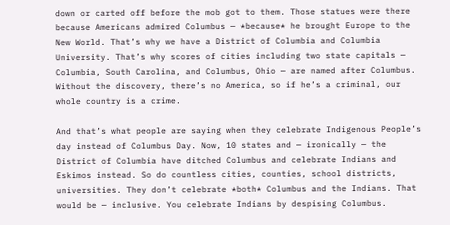down or carted off before the mob got to them. Those statues were there because Americans admired Columbus — *because* he brought Europe to the New World. That’s why we have a District of Columbia and Columbia University. That’s why scores of cities including two state capitals — Columbia, South Carolina, and Columbus, Ohio — are named after Columbus. Without the discovery, there’s no America, so if he’s a criminal, our whole country is a crime.

And that’s what people are saying when they celebrate Indigenous People’s day instead of Columbus Day. Now, 10 states and — ironically — the District of Columbia have ditched Columbus and celebrate Indians and Eskimos instead. So do countless cities, counties, school districts, universities. They don’t celebrate *both* Columbus and the Indians. That would be — inclusive. You celebrate Indians by despising Columbus.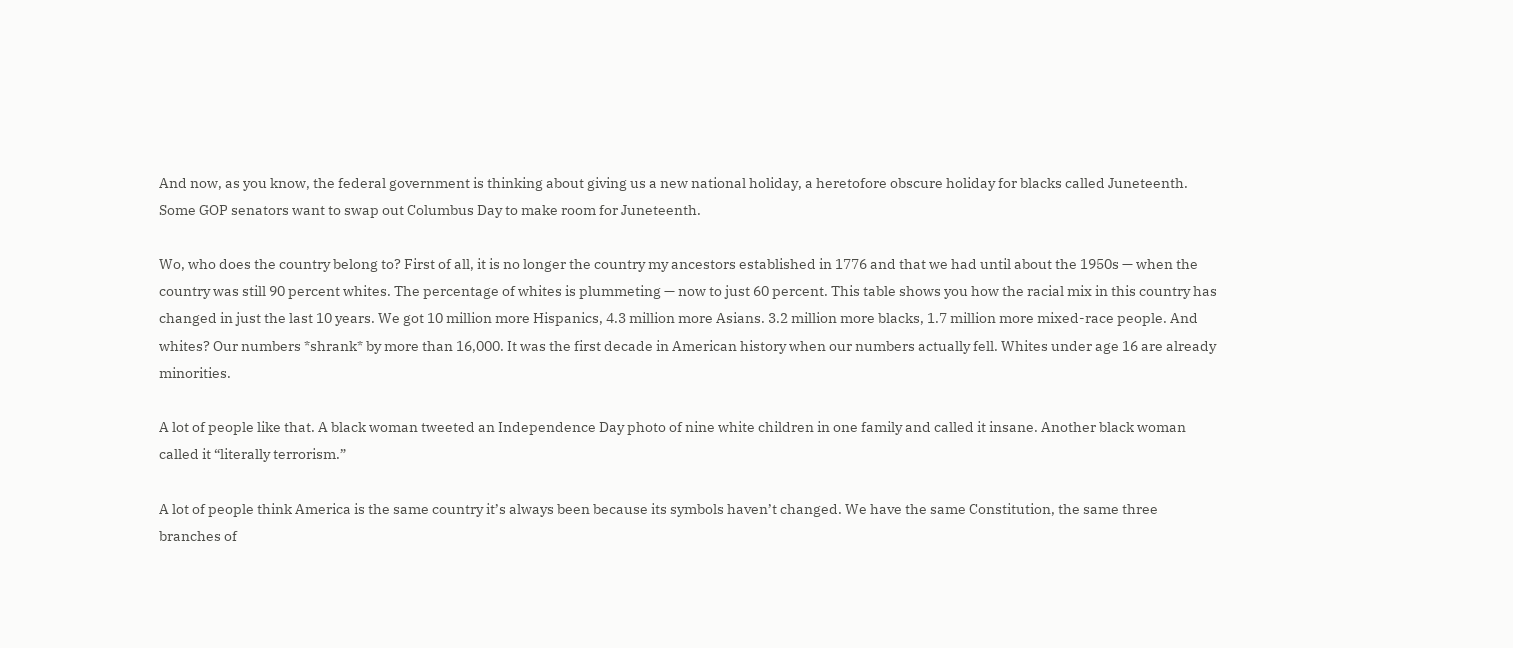And now, as you know, the federal government is thinking about giving us a new national holiday, a heretofore obscure holiday for blacks called Juneteenth. Some GOP senators want to swap out Columbus Day to make room for Juneteenth.

Wo, who does the country belong to? First of all, it is no longer the country my ancestors established in 1776 and that we had until about the 1950s — when the country was still 90 percent whites. The percentage of whites is plummeting — now to just 60 percent. This table shows you how the racial mix in this country has changed in just the last 10 years. We got 10 million more Hispanics, 4.3 million more Asians. 3.2 million more blacks, 1.7 million more mixed-race people. And whites? Our numbers *shrank* by more than 16,000. It was the first decade in American history when our numbers actually fell. Whites under age 16 are already minorities.

A lot of people like that. A black woman tweeted an Independence Day photo of nine white children in one family and called it insane. Another black woman called it “literally terrorism.”

A lot of people think America is the same country it’s always been because its symbols haven’t changed. We have the same Constitution, the same three branches of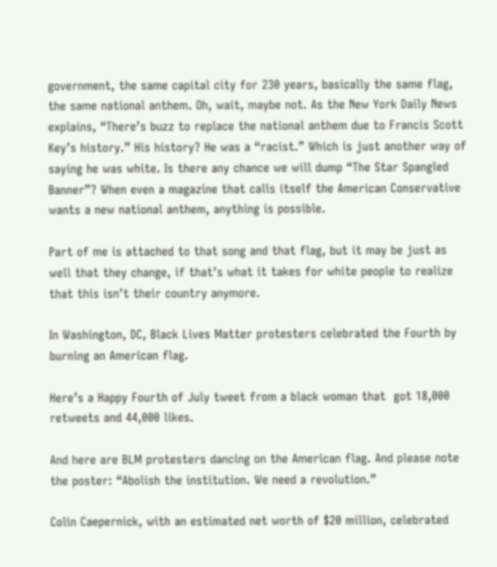government, the same capital city for 230 years, basically the same flag, the same national anthem. Oh, wait, maybe not. As the New York Daily News explains, “There’s buzz to replace the national anthem due to Francis Scott Key’s history.” His history? He was a “racist.” Which is just another way of saying he was white. Is there any chance we will dump “The Star Spangled Banner”? When even a magazine that calls itself the American Conservative wants a new national anthem, anything is possible.

Part of me is attached to that song and that flag, but it may be just as well that they change, if that’s what it takes for white people to realize that this isn’t their country anymore.

In Washington, DC, Black Lives Matter protesters celebrated the Fourth by burning an American flag.

Here’s a Happy Fourth of July tweet from a black woman that  got 18,000 retweets and 44,000 likes.

And here are BLM protesters dancing on the American flag. And please note the poster: “Abolish the institution. We need a revolution.”

Colin Caepernick, with an estimated net worth of $20 million, celebrated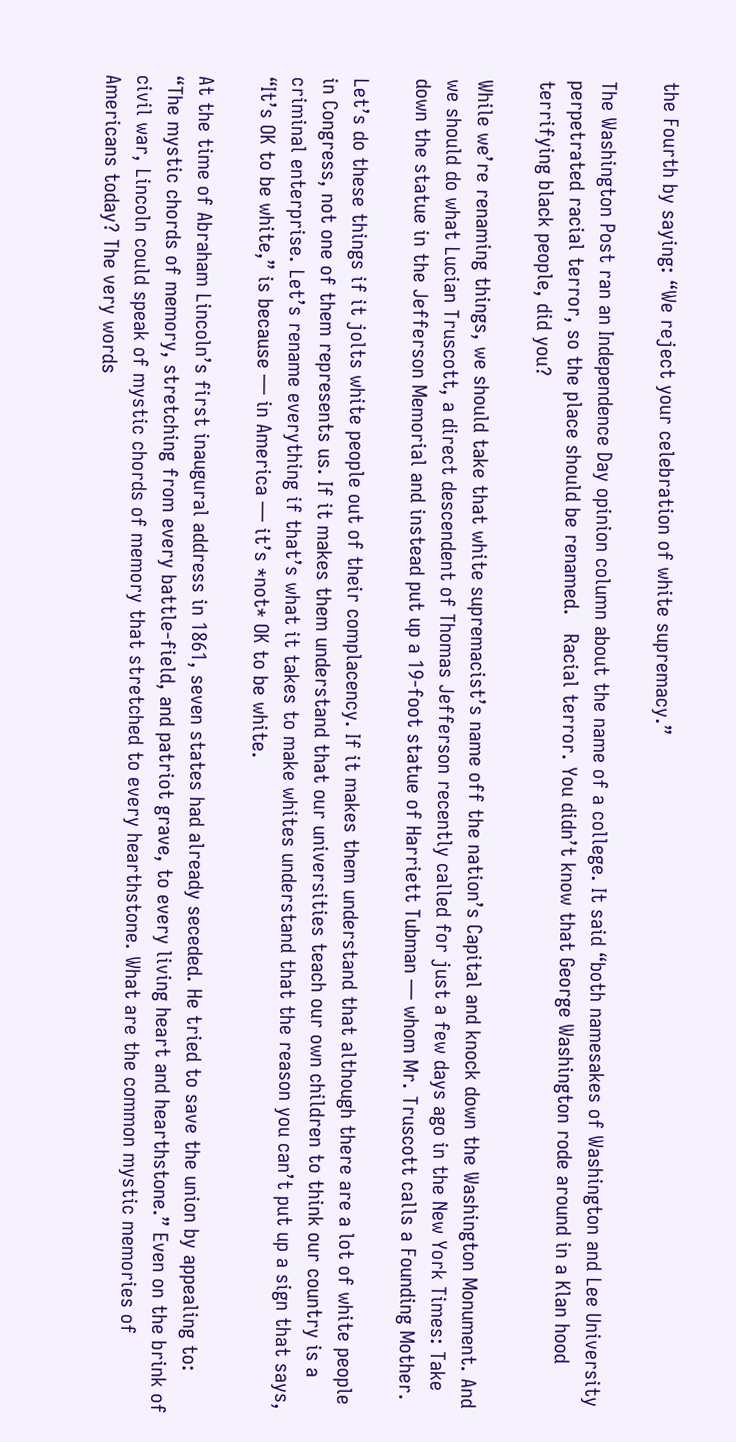the Fourth by saying: “We reject your celebration of white supremacy.”

The Washington Post ran an Independence Day opinion column about the name of a college. It said “both namesakes of Washington and Lee University perpetrated racial terror, so the place should be renamed.   Racial terror. You didn’t know that George Washington rode around in a Klan hood terrifying black people, did you?

While we’re renaming things, we should take that white supremacist’s name off the nation’s Capital and knock down the Washington Monument. And we should do what Lucian Truscott, a direct descendent of Thomas Jefferson recently called for just a few days ago in the New York Times: Take down the statue in the Jefferson Memorial and instead put up a 19-foot statue of Harriett Tubman — whom Mr. Truscott calls a Founding Mother.

Let’s do these things if it jolts white people out of their complacency. If it makes them understand that although there are a lot of white people in Congress, not one of them represents us. If it makes them understand that our universities teach our own children to think our country is a criminal enterprise. Let’s rename everything if that’s what it takes to make whites understand that the reason you can’t put up a sign that says, “It’s OK to be white,” is because — in America — it’s *not* OK to be white.

At the time of Abraham Lincoln’s first inaugural address in 1861, seven states had already seceded. He tried to save the union by appealing to: “The mystic chords of memory, stretching from every battle-field, and patriot grave, to every living heart and hearthstone.” Even on the brink of civil war, Lincoln could speak of mystic chords of memory that stretched to every hearthstone. What are the common mystic memories of Americans today? The very words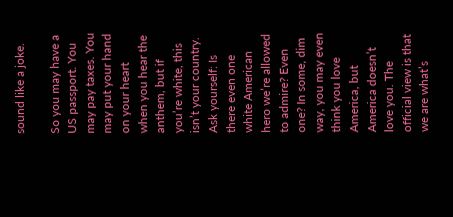sound like a joke.

So you may have a US passport. You may pay taxes. You may put your hand on your heart when you hear the anthem, but if you’re white, this isn’t your country. Ask yourself: Is there even one white American hero we’re allowed to admire? Even one? In some, dim way, you may even think you love America, but America doesn’t love you. The official view is that we are what’s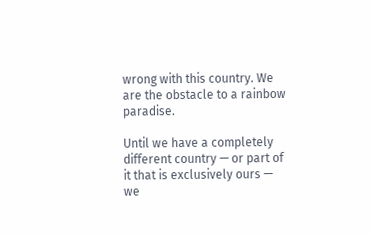wrong with this country. We are the obstacle to a rainbow paradise.

Until we have a completely different country — or part of it that is exclusively ours — we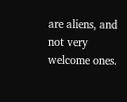are aliens, and not very welcome ones.